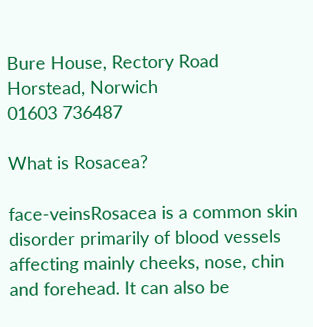Bure House, Rectory Road
Horstead, Norwich
01603 736487

What is Rosacea?

face-veinsRosacea is a common skin disorder primarily of blood vessels affecting mainly cheeks, nose, chin and forehead. It can also be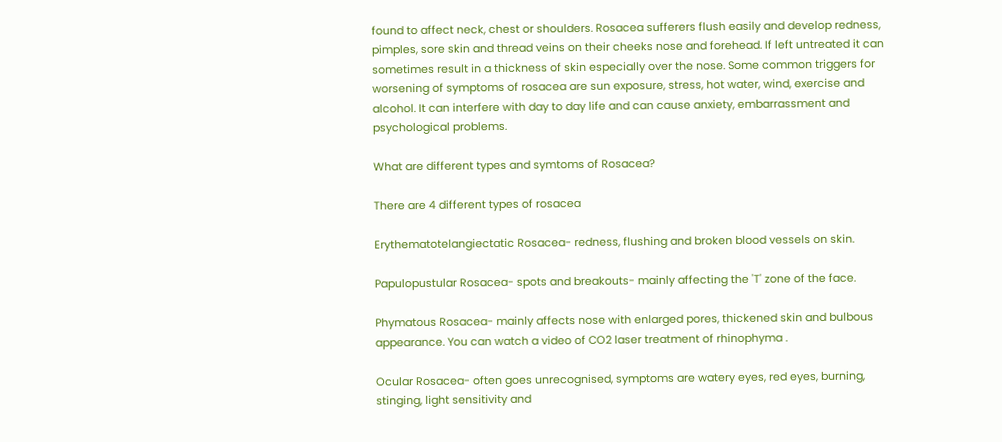found to affect neck, chest or shoulders. Rosacea sufferers flush easily and develop redness, pimples, sore skin and thread veins on their cheeks nose and forehead. If left untreated it can sometimes result in a thickness of skin especially over the nose. Some common triggers for worsening of symptoms of rosacea are sun exposure, stress, hot water, wind, exercise and alcohol. It can interfere with day to day life and can cause anxiety, embarrassment and psychological problems.

What are different types and symtoms of Rosacea?

There are 4 different types of rosacea

Erythematotelangiectatic Rosacea- redness, flushing and broken blood vessels on skin.

Papulopustular Rosacea- spots and breakouts- mainly affecting the 'T' zone of the face.

Phymatous Rosacea- mainly affects nose with enlarged pores, thickened skin and bulbous appearance. You can watch a video of CO2 laser treatment of rhinophyma .

Ocular Rosacea- often goes unrecognised, symptoms are watery eyes, red eyes, burning, stinging, light sensitivity and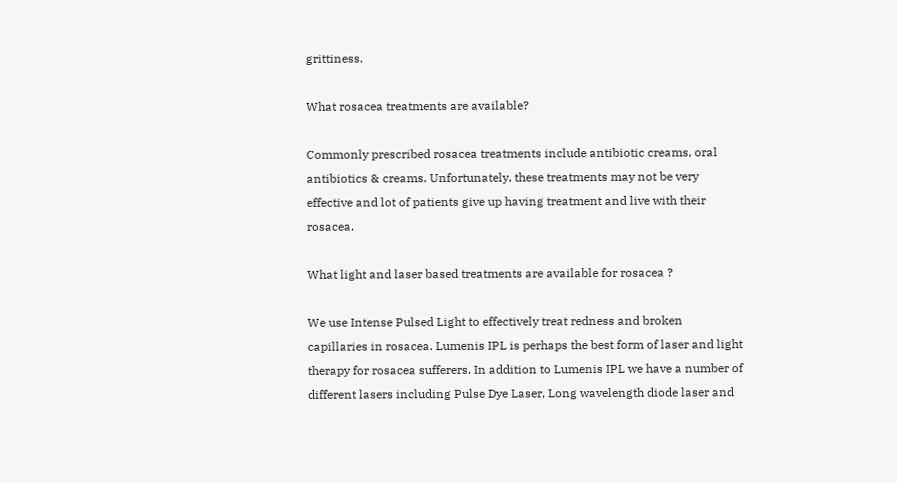grittiness.

What rosacea treatments are available?

Commonly prescribed rosacea treatments include antibiotic creams, oral antibiotics & creams. Unfortunately, these treatments may not be very effective and lot of patients give up having treatment and live with their rosacea.

What light and laser based treatments are available for rosacea ?

We use Intense Pulsed Light to effectively treat redness and broken capillaries in rosacea. Lumenis IPL is perhaps the best form of laser and light therapy for rosacea sufferers. In addition to Lumenis IPL we have a number of different lasers including Pulse Dye Laser, Long wavelength diode laser and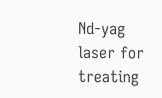Nd-yag laser for treating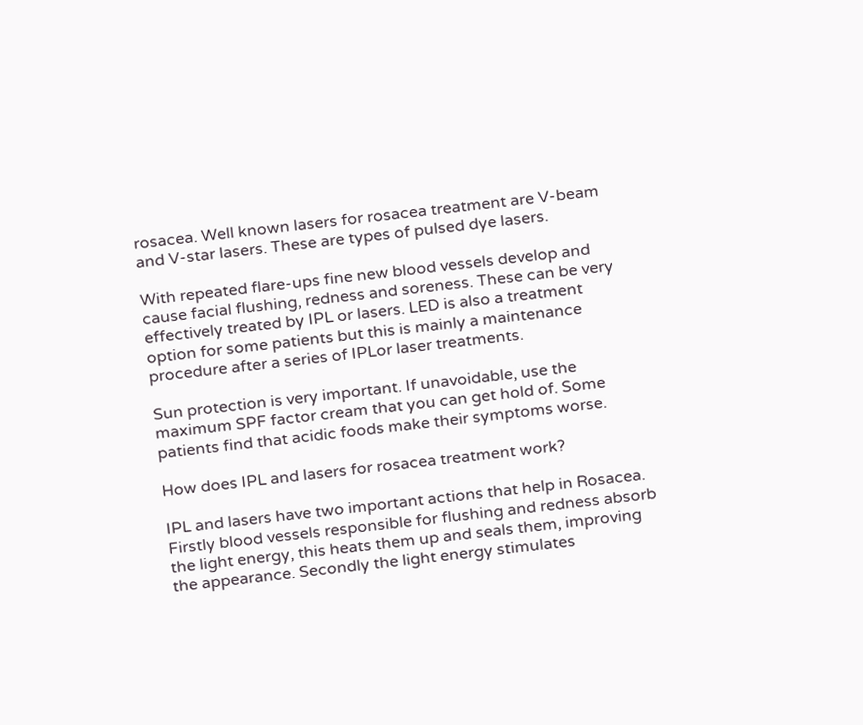rosacea. Well known lasers for rosacea treatment are V-beam and V-star lasers. These are types of pulsed dye lasers.

With repeated flare-ups fine new blood vessels develop and cause facial flushing, redness and soreness. These can be very effectively treated by IPL or lasers. LED is also a treatment option for some patients but this is mainly a maintenance procedure after a series of IPLor laser treatments.

Sun protection is very important. If unavoidable, use the maximum SPF factor cream that you can get hold of. Some patients find that acidic foods make their symptoms worse.

How does IPL and lasers for rosacea treatment work?

IPL and lasers have two important actions that help in Rosacea. Firstly blood vessels responsible for flushing and redness absorb the light energy, this heats them up and seals them, improving the appearance. Secondly the light energy stimulates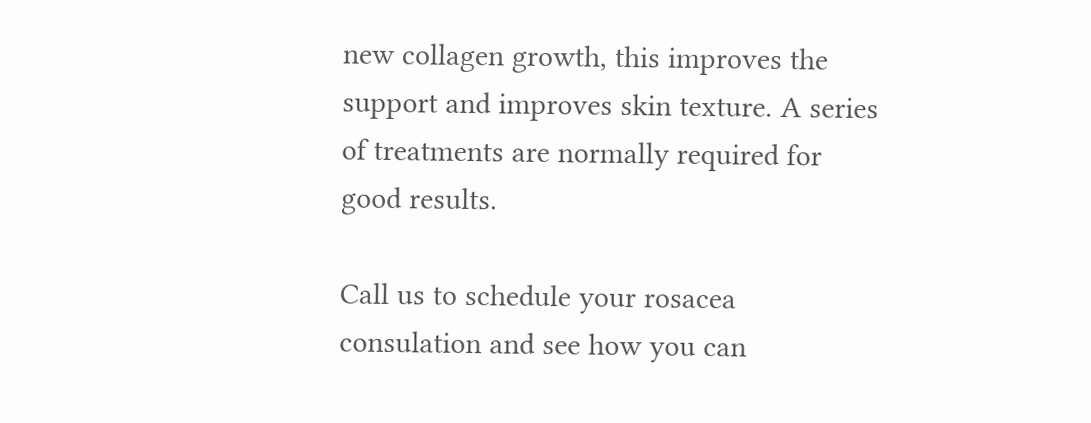new collagen growth, this improves the support and improves skin texture. A series of treatments are normally required for good results.

Call us to schedule your rosacea consulation and see how you can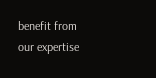benefit from our expertise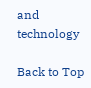and technology

Back to Top